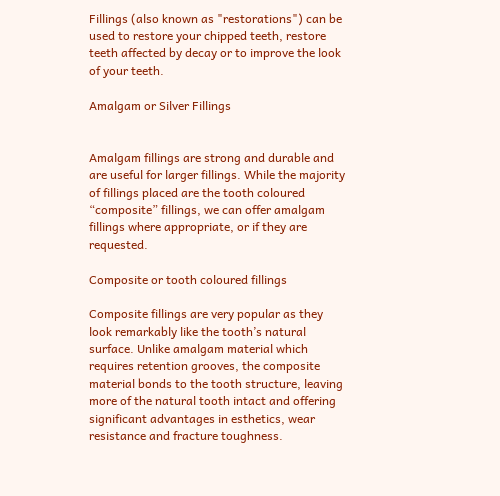Fillings (also known as "restorations") can be used to restore your chipped teeth, restore teeth affected by decay or to improve the look of your teeth.

Amalgam or Silver Fillings


Amalgam fillings are strong and durable and are useful for larger fillings. While the majority of fillings placed are the tooth coloured “composite” fillings, we can offer amalgam fillings where appropriate, or if they are requested.

Composite or tooth coloured fillings

Composite fillings are very popular as they look remarkably like the tooth’s natural surface. Unlike amalgam material which requires retention grooves, the composite material bonds to the tooth structure, leaving more of the natural tooth intact and offering significant advantages in esthetics, wear resistance and fracture toughness.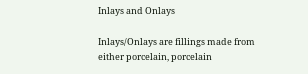Inlays and Onlays

Inlays/Onlays are fillings made from either porcelain, porcelain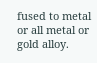fused to metal or all metal or gold alloy.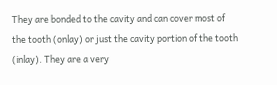They are bonded to the cavity and can cover most of the tooth (onlay) or just the cavity portion of the tooth (inlay). They are a very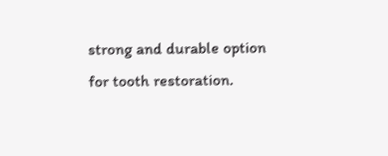strong and durable option for tooth restoration.